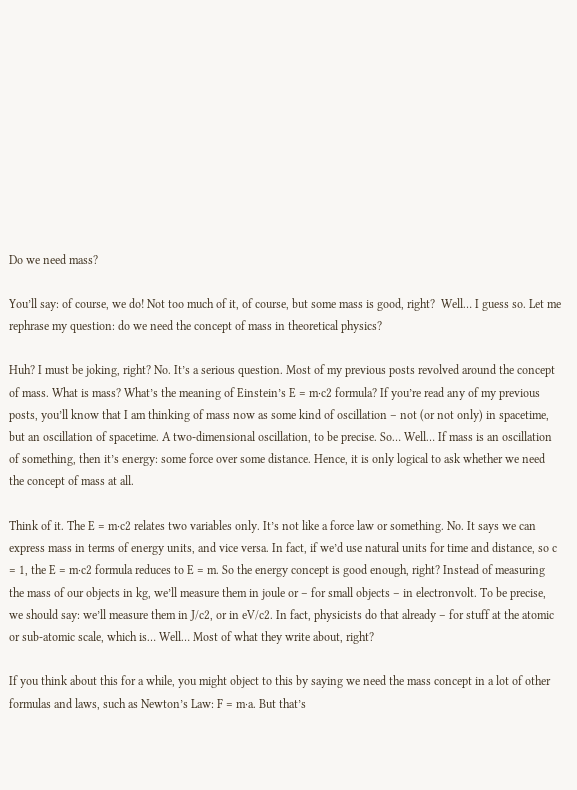Do we need mass?

You’ll say: of course, we do! Not too much of it, of course, but some mass is good, right?  Well… I guess so. Let me rephrase my question: do we need the concept of mass in theoretical physics?

Huh? I must be joking, right? No. It’s a serious question. Most of my previous posts revolved around the concept of mass. What is mass? What’s the meaning of Einstein’s E = m·c2 formula? If you’re read any of my previous posts, you’ll know that I am thinking of mass now as some kind of oscillation – not (or not only) in spacetime, but an oscillation of spacetime. A two-dimensional oscillation, to be precise. So… Well… If mass is an oscillation of something, then it’s energy: some force over some distance. Hence, it is only logical to ask whether we need the concept of mass at all.

Think of it. The E = m·c2 relates two variables only. It’s not like a force law or something. No. It says we can express mass in terms of energy units, and vice versa. In fact, if we’d use natural units for time and distance, so c = 1, the E = m·c2 formula reduces to E = m. So the energy concept is good enough, right? Instead of measuring the mass of our objects in kg, we’ll measure them in joule or – for small objects – in electronvolt. To be precise, we should say: we’ll measure them in J/c2, or in eV/c2. In fact, physicists do that already – for stuff at the atomic or sub-atomic scale, which is… Well… Most of what they write about, right?

If you think about this for a while, you might object to this by saying we need the mass concept in a lot of other formulas and laws, such as Newton’s Law: F = m·a. But that’s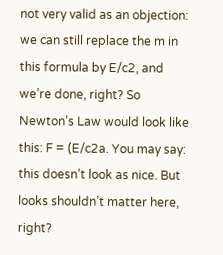not very valid as an objection: we can still replace the m in this formula by E/c2, and we’re done, right? So Newton’s Law would look like this: F = (E/c2a. You may say: this doesn’t look as nice. But looks shouldn’t matter here, right?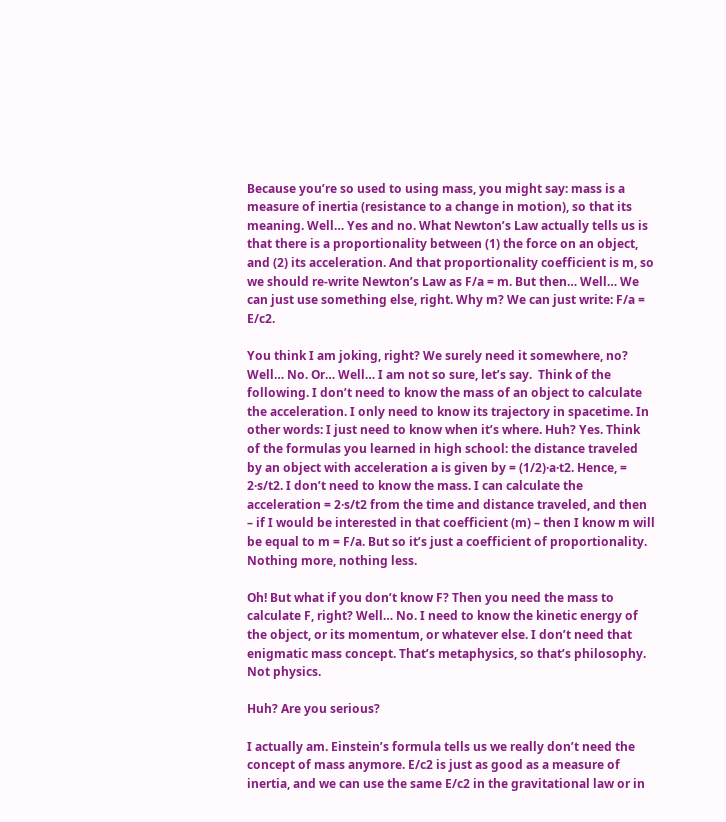Because you’re so used to using mass, you might say: mass is a measure of inertia (resistance to a change in motion), so that its meaning. Well… Yes and no. What Newton’s Law actually tells us is that there is a proportionality between (1) the force on an object, and (2) its acceleration. And that proportionality coefficient is m, so we should re-write Newton’s Law as F/a = m. But then… Well… We can just use something else, right. Why m? We can just write: F/a = E/c2.

You think I am joking, right? We surely need it somewhere, no? Well… No. Or… Well… I am not so sure, let’s say.  Think of the following. I don’t need to know the mass of an object to calculate the acceleration. I only need to know its trajectory in spacetime. In other words: I just need to know when it’s where. Huh? Yes. Think of the formulas you learned in high school: the distance traveled by an object with acceleration a is given by = (1/2)·a·t2. Hence, = 2·s/t2. I don’t need to know the mass. I can calculate the acceleration = 2·s/t2 from the time and distance traveled, and then – if I would be interested in that coefficient (m) – then I know m will be equal to m = F/a. But so it’s just a coefficient of proportionality. Nothing more, nothing less.

Oh! But what if you don’t know F? Then you need the mass to calculate F, right? Well… No. I need to know the kinetic energy of the object, or its momentum, or whatever else. I don’t need that enigmatic mass concept. That’s metaphysics, so that’s philosophy. Not physics.

Huh? Are you serious?

I actually am. Einstein’s formula tells us we really don’t need the concept of mass anymore. E/c2 is just as good as a measure of inertia, and we can use the same E/c2 in the gravitational law or in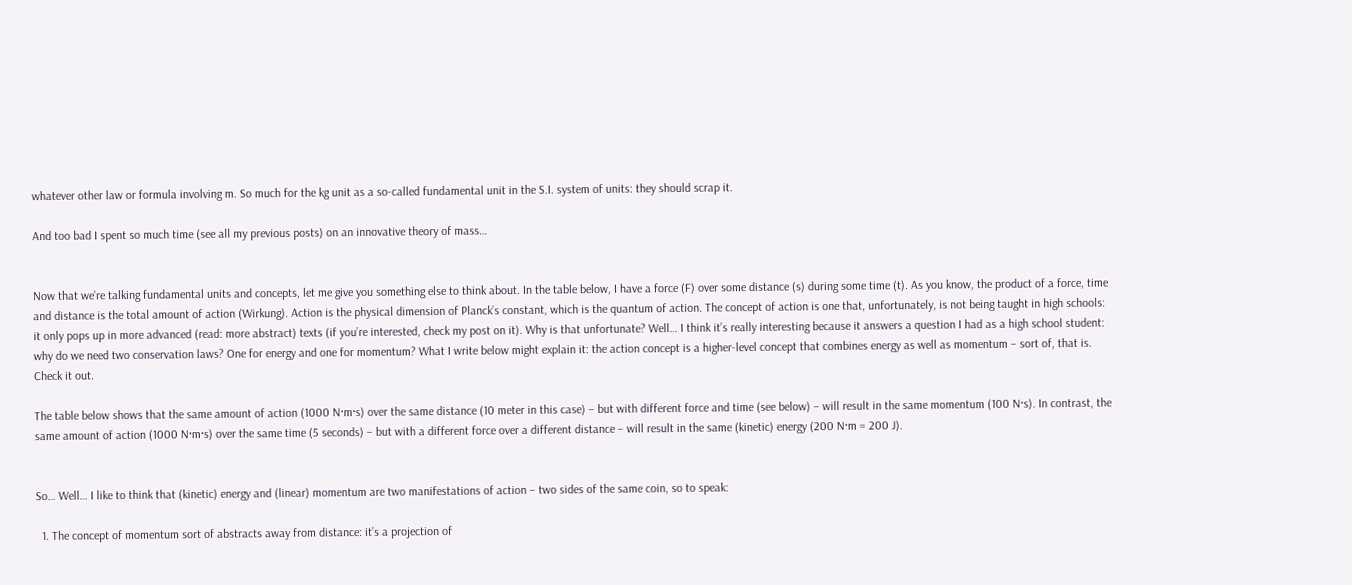whatever other law or formula involving m. So much for the kg unit as a so-called fundamental unit in the S.I. system of units: they should scrap it.

And too bad I spent so much time (see all my previous posts) on an innovative theory of mass…


Now that we’re talking fundamental units and concepts, let me give you something else to think about. In the table below, I have a force (F) over some distance (s) during some time (t). As you know, the product of a force, time and distance is the total amount of action (Wirkung). Action is the physical dimension of Planck’s constant, which is the quantum of action. The concept of action is one that, unfortunately, is not being taught in high schools: it only pops up in more advanced (read: more abstract) texts (if you’re interested, check my post on it). Why is that unfortunate? Well… I think it’s really interesting because it answers a question I had as a high school student: why do we need two conservation laws? One for energy and one for momentum? What I write below might explain it: the action concept is a higher-level concept that combines energy as well as momentum – sort of, that is.  Check it out.

The table below shows that the same amount of action (1000 N·m·s) over the same distance (10 meter in this case) – but with different force and time (see below) – will result in the same momentum (100 N·s). In contrast, the same amount of action (1000 N·m·s) over the same time (5 seconds) – but with a different force over a different distance – will result in the same (kinetic) energy (200 N·m = 200 J).


So… Well… I like to think that (kinetic) energy and (linear) momentum are two manifestations of action – two sides of the same coin, so to speak:

  1. The concept of momentum sort of abstracts away from distance: it’s a projection of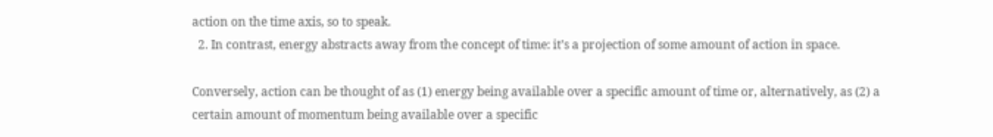action on the time axis, so to speak.
  2. In contrast, energy abstracts away from the concept of time: it’s a projection of some amount of action in space.

Conversely, action can be thought of as (1) energy being available over a specific amount of time or, alternatively, as (2) a certain amount of momentum being available over a specific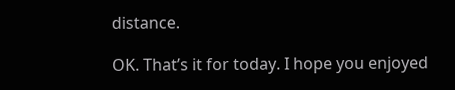distance.

OK. That’s it for today. I hope you enjoyed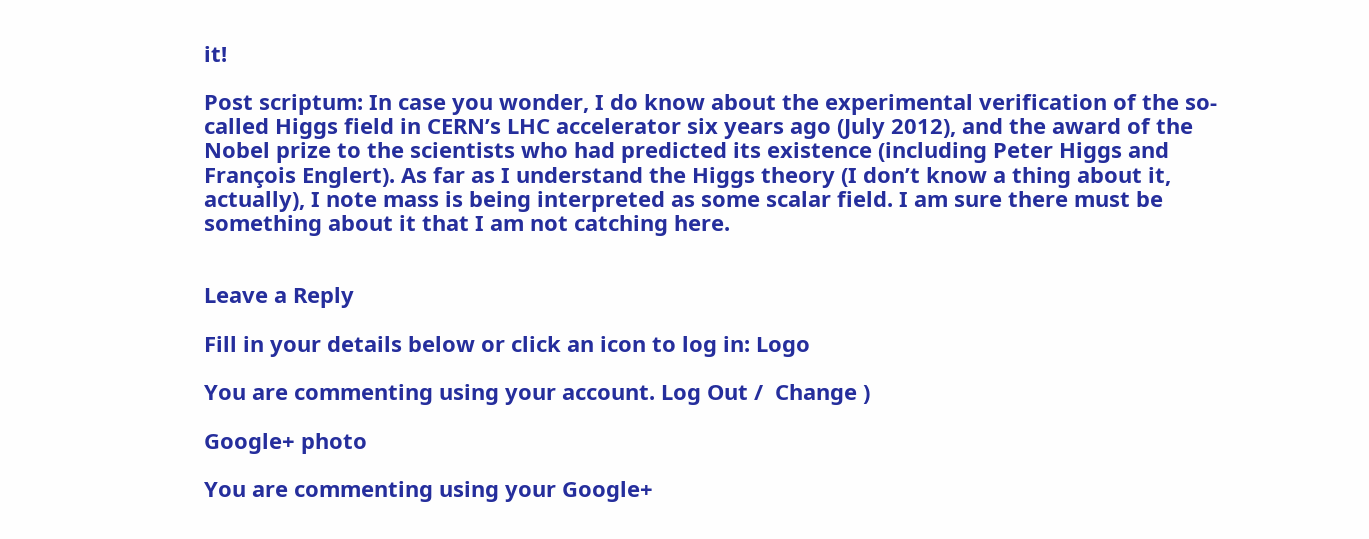it!

Post scriptum: In case you wonder, I do know about the experimental verification of the so-called Higgs field in CERN’s LHC accelerator six years ago (July 2012), and the award of the Nobel prize to the scientists who had predicted its existence (including Peter Higgs and François Englert). As far as I understand the Higgs theory (I don’t know a thing about it, actually), I note mass is being interpreted as some scalar field. I am sure there must be something about it that I am not catching here.


Leave a Reply

Fill in your details below or click an icon to log in: Logo

You are commenting using your account. Log Out /  Change )

Google+ photo

You are commenting using your Google+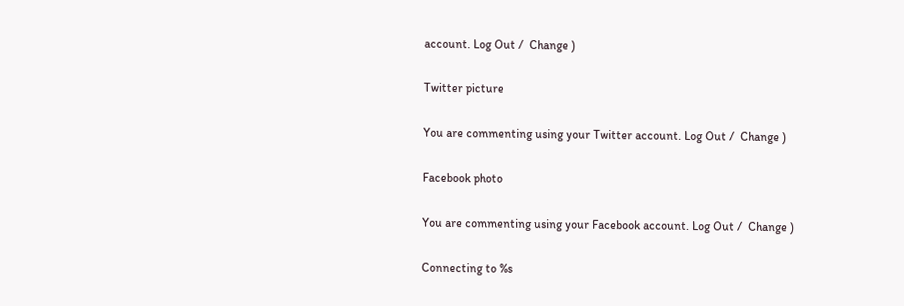account. Log Out /  Change )

Twitter picture

You are commenting using your Twitter account. Log Out /  Change )

Facebook photo

You are commenting using your Facebook account. Log Out /  Change )

Connecting to %s